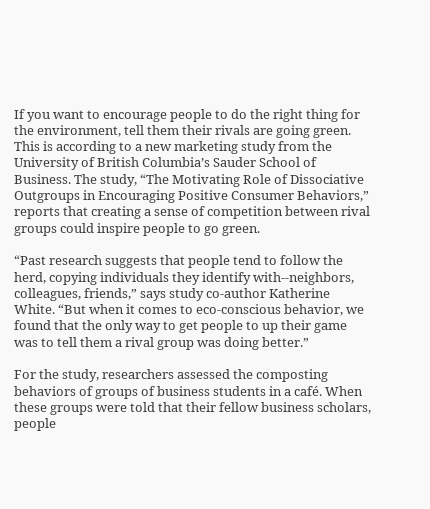If you want to encourage people to do the right thing for the environment, tell them their rivals are going green. This is according to a new marketing study from the University of British Columbia’s Sauder School of Business. The study, “The Motivating Role of Dissociative Outgroups in Encouraging Positive Consumer Behaviors,” reports that creating a sense of competition between rival groups could inspire people to go green.

“Past research suggests that people tend to follow the herd, copying individuals they identify with--neighbors, colleagues, friends,” says study co-author Katherine White. “But when it comes to eco-conscious behavior, we found that the only way to get people to up their game was to tell them a rival group was doing better.”

For the study, researchers assessed the composting behaviors of groups of business students in a café. When these groups were told that their fellow business scholars, people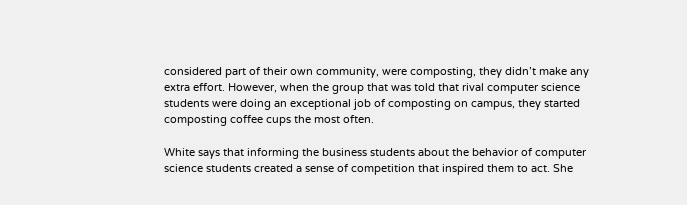considered part of their own community, were composting, they didn’t make any extra effort. However, when the group that was told that rival computer science students were doing an exceptional job of composting on campus, they started composting coffee cups the most often.

White says that informing the business students about the behavior of computer science students created a sense of competition that inspired them to act. She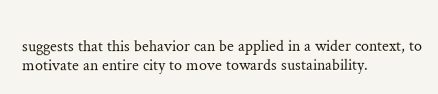suggests that this behavior can be applied in a wider context, to motivate an entire city to move towards sustainability.